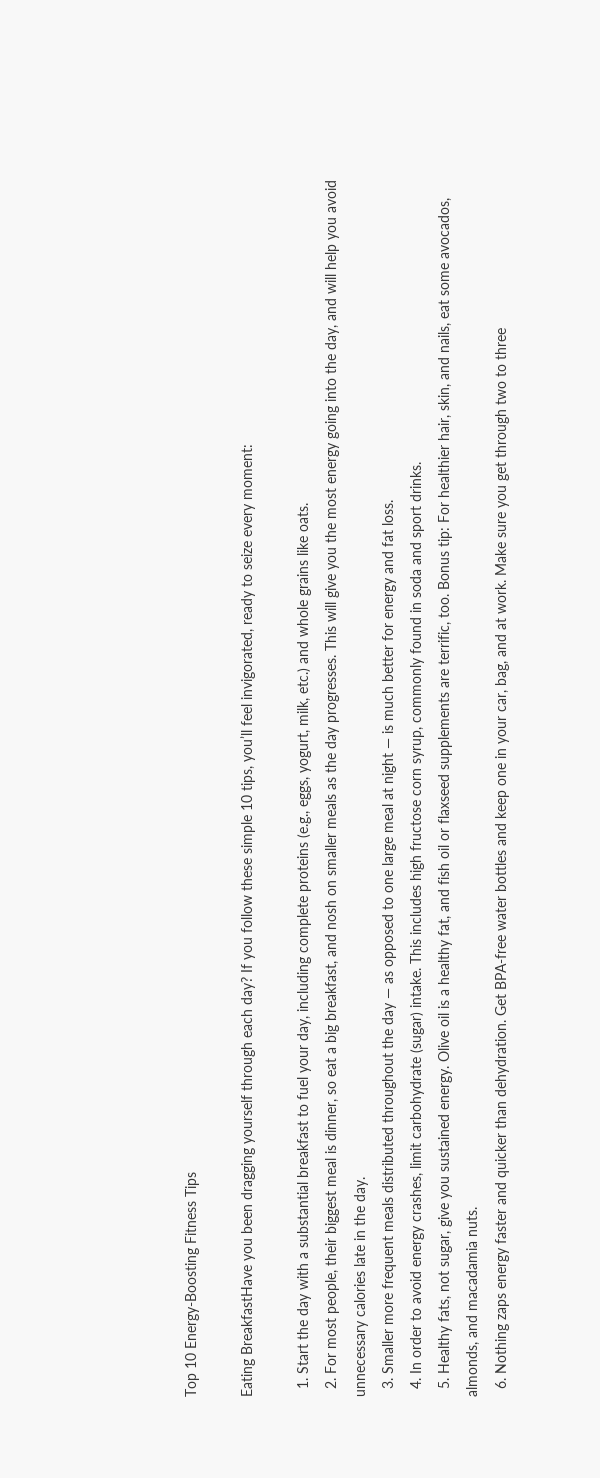Top 10 Energy-Boosting Fitness Tips

Eating BreakfastHave you been dragging yourself through each day? If you follow these simple 10 tips, you’ll feel invigorated, ready to seize every moment:

  1. Start the day with a substantial breakfast to fuel your day, including complete proteins (e.g., eggs, yogurt, milk, etc.) and whole grains like oats.
  2. For most people, their biggest meal is dinner, so eat a big breakfast, and nosh on smaller meals as the day progresses. This will give you the most energy going into the day, and will help you avoid unnecessary calories late in the day.
  3. Smaller more frequent meals distributed throughout the day — as opposed to one large meal at night — is much better for energy and fat loss.
  4. In order to avoid energy crashes, limit carbohydrate (sugar) intake. This includes high fructose corn syrup, commonly found in soda and sport drinks.
  5. Healthy fats, not sugar, give you sustained energy. Olive oil is a healthy fat, and fish oil or flaxseed supplements are terrific, too. Bonus tip: For healthier hair, skin, and nails, eat some avocados, almonds, and macadamia nuts.
  6. Nothing zaps energy faster and quicker than dehydration. Get BPA-free water bottles and keep one in your car, bag, and at work. Make sure you get through two to three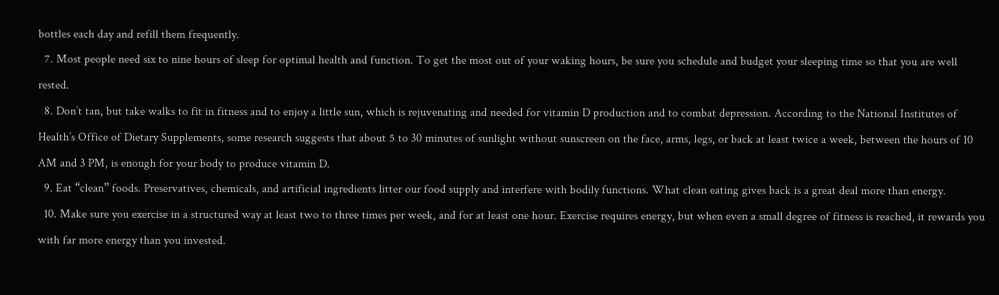bottles each day and refill them frequently.
  7. Most people need six to nine hours of sleep for optimal health and function. To get the most out of your waking hours, be sure you schedule and budget your sleeping time so that you are well rested.
  8. Don’t tan, but take walks to fit in fitness and to enjoy a little sun, which is rejuvenating and needed for vitamin D production and to combat depression. According to the National Institutes of Health’s Office of Dietary Supplements, some research suggests that about 5 to 30 minutes of sunlight without sunscreen on the face, arms, legs, or back at least twice a week, between the hours of 10 AM and 3 PM, is enough for your body to produce vitamin D.
  9. Eat “clean” foods. Preservatives, chemicals, and artificial ingredients litter our food supply and interfere with bodily functions. What clean eating gives back is a great deal more than energy.
  10. Make sure you exercise in a structured way at least two to three times per week, and for at least one hour. Exercise requires energy, but when even a small degree of fitness is reached, it rewards you with far more energy than you invested.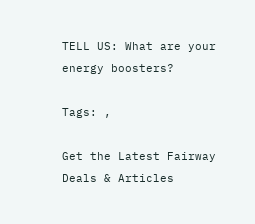TELL US: What are your energy boosters?

Tags: ,

Get the Latest Fairway Deals & Articles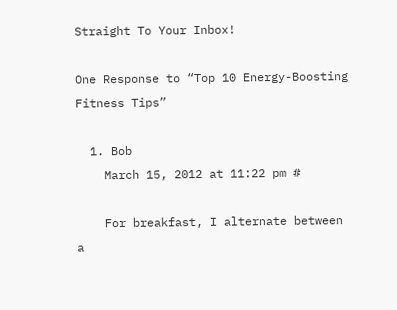Straight To Your Inbox!

One Response to “Top 10 Energy-Boosting Fitness Tips”

  1. Bob
    March 15, 2012 at 11:22 pm #

    For breakfast, I alternate between a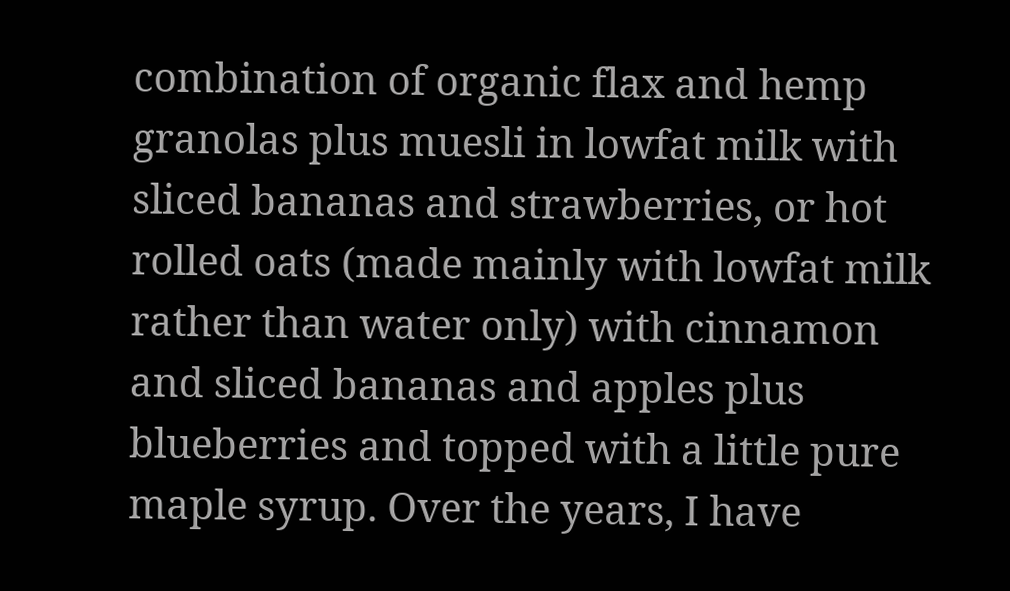combination of organic flax and hemp granolas plus muesli in lowfat milk with sliced bananas and strawberries, or hot rolled oats (made mainly with lowfat milk rather than water only) with cinnamon and sliced bananas and apples plus blueberries and topped with a little pure maple syrup. Over the years, I have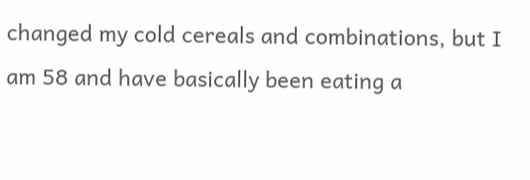changed my cold cereals and combinations, but I am 58 and have basically been eating a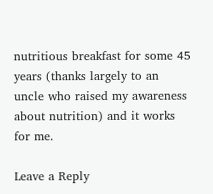nutritious breakfast for some 45 years (thanks largely to an uncle who raised my awareness about nutrition) and it works for me.

Leave a Reply